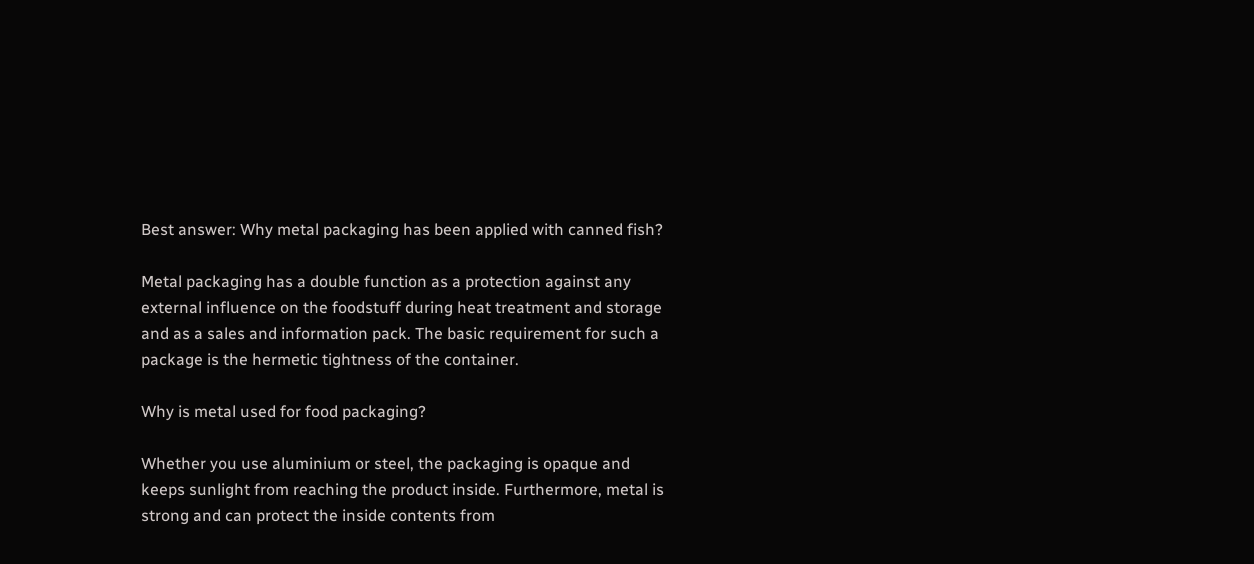Best answer: Why metal packaging has been applied with canned fish?

Metal packaging has a double function as a protection against any external influence on the foodstuff during heat treatment and storage and as a sales and information pack. The basic requirement for such a package is the hermetic tightness of the container.

Why is metal used for food packaging?

Whether you use aluminium or steel, the packaging is opaque and keeps sunlight from reaching the product inside. Furthermore, metal is strong and can protect the inside contents from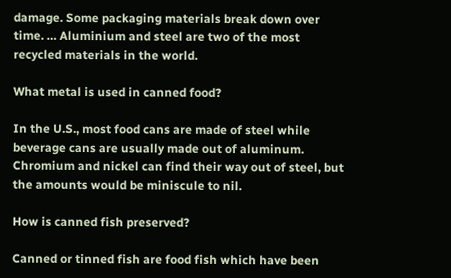damage. Some packaging materials break down over time. … Aluminium and steel are two of the most recycled materials in the world.

What metal is used in canned food?

In the U.S., most food cans are made of steel while beverage cans are usually made out of aluminum. Chromium and nickel can find their way out of steel, but the amounts would be miniscule to nil.

How is canned fish preserved?

Canned or tinned fish are food fish which have been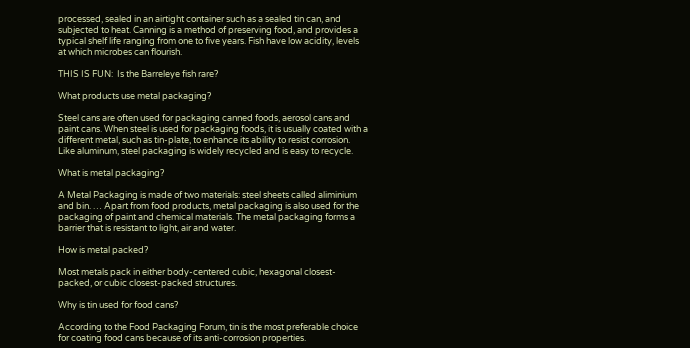processed, sealed in an airtight container such as a sealed tin can, and subjected to heat. Canning is a method of preserving food, and provides a typical shelf life ranging from one to five years. Fish have low acidity, levels at which microbes can flourish.

THIS IS FUN:  Is the Barreleye fish rare?

What products use metal packaging?

Steel cans are often used for packaging canned foods, aerosol cans and paint cans. When steel is used for packaging foods, it is usually coated with a different metal, such as tin-plate, to enhance its ability to resist corrosion. Like aluminum, steel packaging is widely recycled and is easy to recycle.

What is metal packaging?

A Metal Packaging is made of two materials: steel sheets called aliminium and bin. … Apart from food products, metal packaging is also used for the packaging of paint and chemical materials. The metal packaging forms a barrier that is resistant to light, air and water.

How is metal packed?

Most metals pack in either body-centered cubic, hexagonal closest-packed, or cubic closest-packed structures.

Why is tin used for food cans?

According to the Food Packaging Forum, tin is the most preferable choice for coating food cans because of its anti-corrosion properties.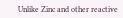Unlike Zinc and other reactive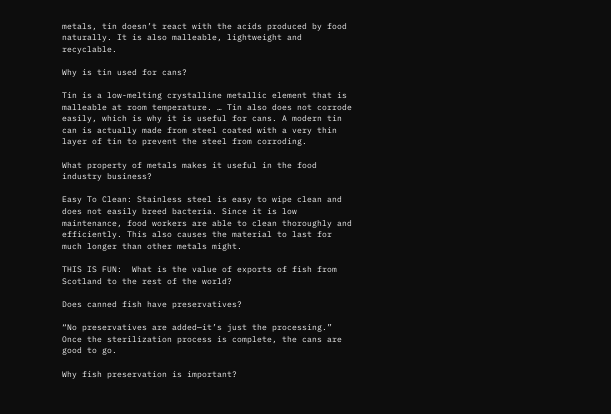metals, tin doesn’t react with the acids produced by food naturally. It is also malleable, lightweight and recyclable.

Why is tin used for cans?

Tin is a low-melting crystalline metallic element that is malleable at room temperature. … Tin also does not corrode easily, which is why it is useful for cans. A modern tin can is actually made from steel coated with a very thin layer of tin to prevent the steel from corroding.

What property of metals makes it useful in the food industry business?

Easy To Clean: Stainless steel is easy to wipe clean and does not easily breed bacteria. Since it is low maintenance, food workers are able to clean thoroughly and efficiently. This also causes the material to last for much longer than other metals might.

THIS IS FUN:  What is the value of exports of fish from Scotland to the rest of the world?

Does canned fish have preservatives?

“No preservatives are added—it’s just the processing.” Once the sterilization process is complete, the cans are good to go.

Why fish preservation is important?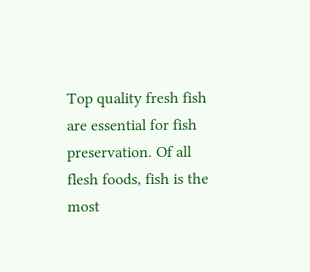Top quality fresh fish are essential for fish preservation. Of all flesh foods, fish is the most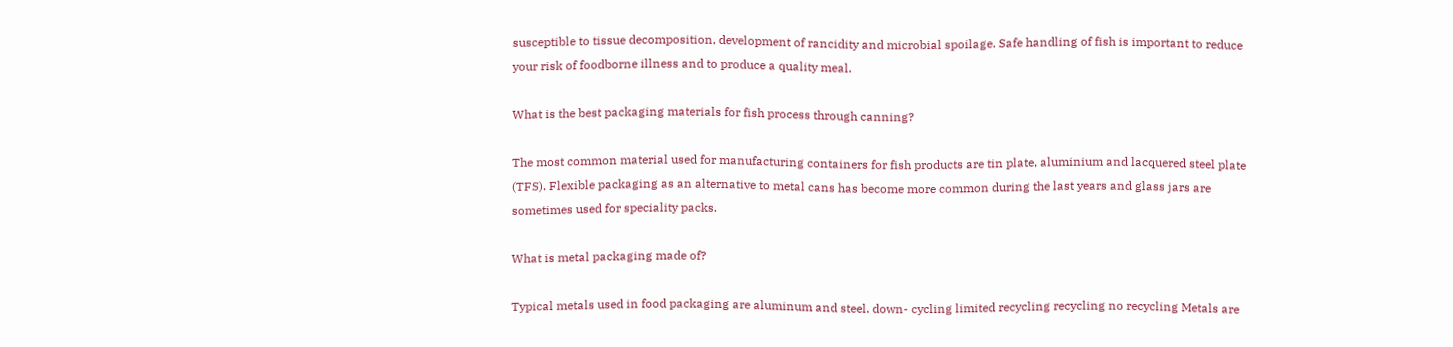susceptible to tissue decomposition, development of rancidity and microbial spoilage. Safe handling of fish is important to reduce your risk of foodborne illness and to produce a quality meal.

What is the best packaging materials for fish process through canning?

The most common material used for manufacturing containers for fish products are tin plate, aluminium and lacquered steel plate (TFS). Flexible packaging as an alternative to metal cans has become more common during the last years and glass jars are sometimes used for speciality packs.

What is metal packaging made of?

Typical metals used in food packaging are aluminum and steel. down- cycling limited recycling recycling no recycling Metals are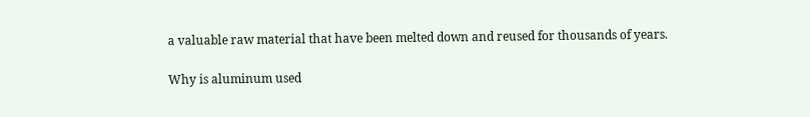a valuable raw material that have been melted down and reused for thousands of years.

Why is aluminum used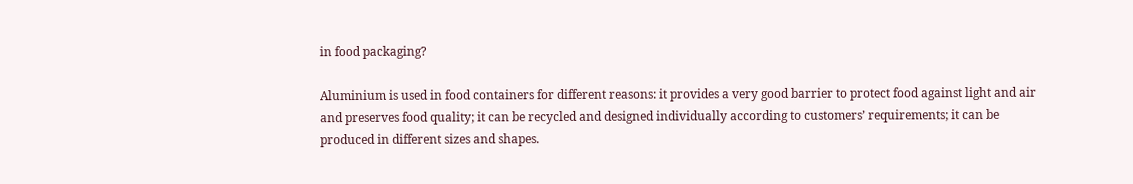in food packaging?

Aluminium is used in food containers for different reasons: it provides a very good barrier to protect food against light and air and preserves food quality; it can be recycled and designed individually according to customers’ requirements; it can be produced in different sizes and shapes.